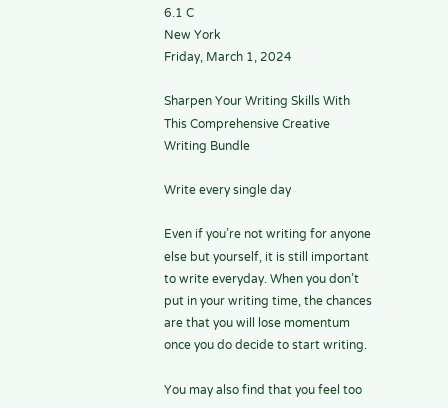6.1 C
New York
Friday, March 1, 2024

Sharpen Your Writing Skills With This Comprehensive Creative Writing Bundle

Write every single day

Even if you’re not writing for anyone else but yourself, it is still important to write everyday. When you don’t put in your writing time, the chances are that you will lose momentum once you do decide to start writing.

You may also find that you feel too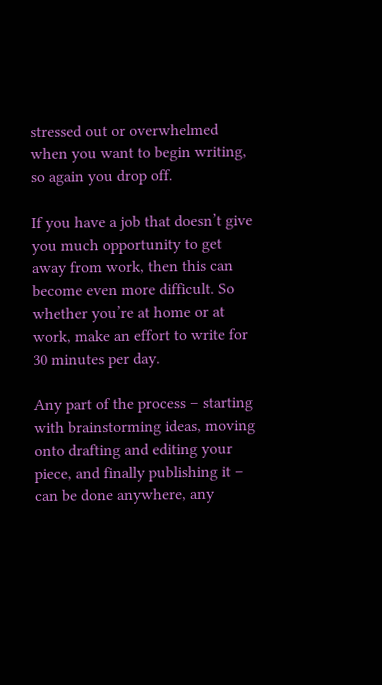stressed out or overwhelmed when you want to begin writing, so again you drop off.

If you have a job that doesn’t give you much opportunity to get away from work, then this can become even more difficult. So whether you’re at home or at work, make an effort to write for 30 minutes per day.

Any part of the process – starting with brainstorming ideas, moving onto drafting and editing your piece, and finally publishing it – can be done anywhere, any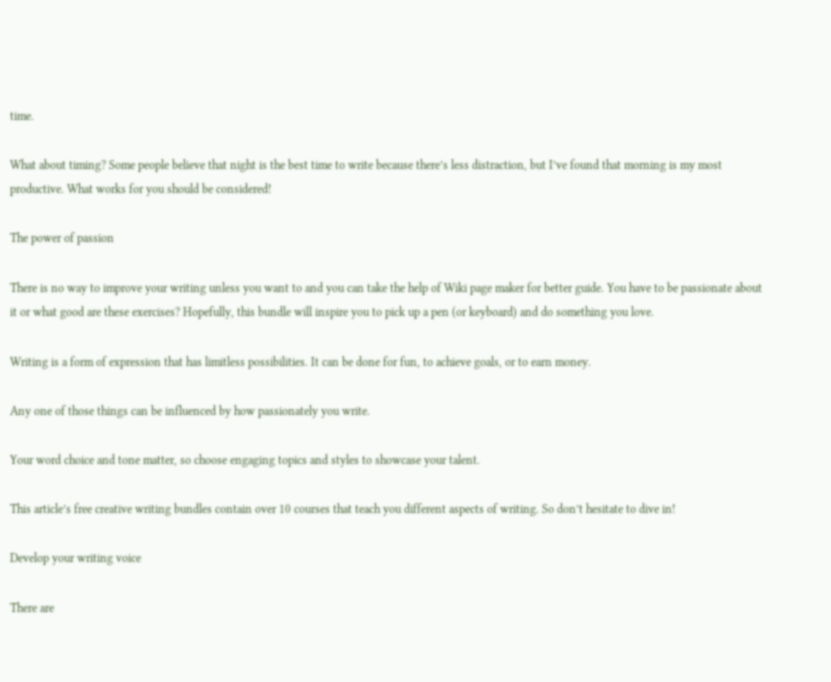time.

What about timing? Some people believe that night is the best time to write because there’s less distraction, but I’ve found that morning is my most productive. What works for you should be considered!

The power of passion

There is no way to improve your writing unless you want to and you can take the help of Wiki page maker for better guide. You have to be passionate about it or what good are these exercises? Hopefully, this bundle will inspire you to pick up a pen (or keyboard) and do something you love.

Writing is a form of expression that has limitless possibilities. It can be done for fun, to achieve goals, or to earn money.

Any one of those things can be influenced by how passionately you write.

Your word choice and tone matter, so choose engaging topics and styles to showcase your talent.

This article’s free creative writing bundles contain over 10 courses that teach you different aspects of writing. So don’t hesitate to dive in!

Develop your writing voice

There are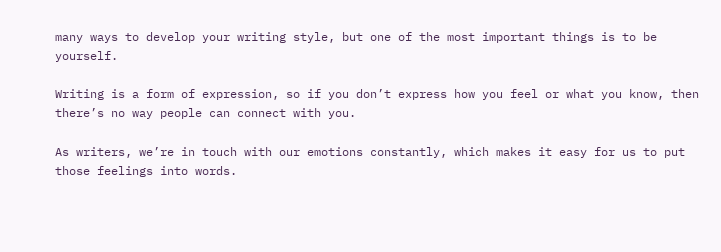many ways to develop your writing style, but one of the most important things is to be yourself.

Writing is a form of expression, so if you don’t express how you feel or what you know, then there’s no way people can connect with you.

As writers, we’re in touch with our emotions constantly, which makes it easy for us to put those feelings into words.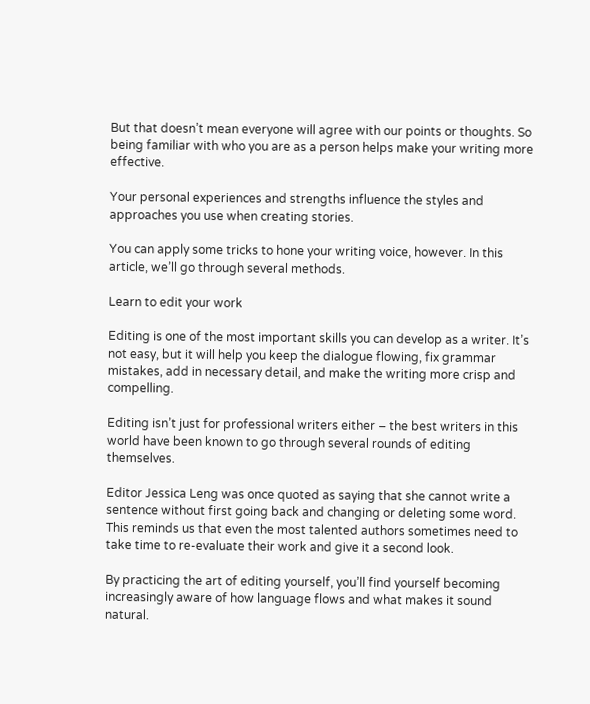But that doesn’t mean everyone will agree with our points or thoughts. So being familiar with who you are as a person helps make your writing more effective.

Your personal experiences and strengths influence the styles and approaches you use when creating stories.

You can apply some tricks to hone your writing voice, however. In this article, we’ll go through several methods.

Learn to edit your work

Editing is one of the most important skills you can develop as a writer. It’s not easy, but it will help you keep the dialogue flowing, fix grammar mistakes, add in necessary detail, and make the writing more crisp and compelling.

Editing isn’t just for professional writers either – the best writers in this world have been known to go through several rounds of editing themselves.

Editor Jessica Leng was once quoted as saying that she cannot write a sentence without first going back and changing or deleting some word. This reminds us that even the most talented authors sometimes need to take time to re-evaluate their work and give it a second look.

By practicing the art of editing yourself, you’ll find yourself becoming increasingly aware of how language flows and what makes it sound natural.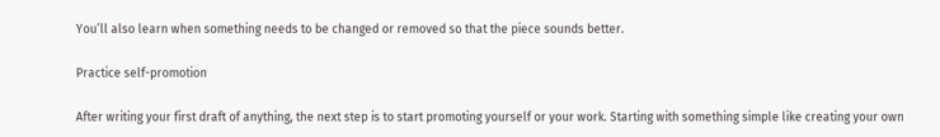You’ll also learn when something needs to be changed or removed so that the piece sounds better.

Practice self-promotion

After writing your first draft of anything, the next step is to start promoting yourself or your work. Starting with something simple like creating your own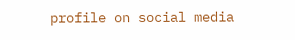profile on social media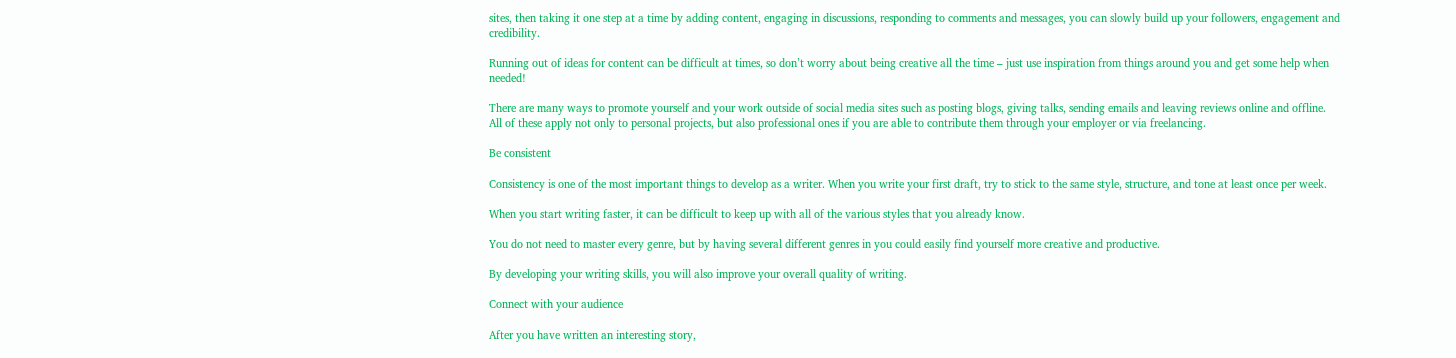sites, then taking it one step at a time by adding content, engaging in discussions, responding to comments and messages, you can slowly build up your followers, engagement and credibility.

Running out of ideas for content can be difficult at times, so don’t worry about being creative all the time – just use inspiration from things around you and get some help when needed!

There are many ways to promote yourself and your work outside of social media sites such as posting blogs, giving talks, sending emails and leaving reviews online and offline. All of these apply not only to personal projects, but also professional ones if you are able to contribute them through your employer or via freelancing.

Be consistent

Consistency is one of the most important things to develop as a writer. When you write your first draft, try to stick to the same style, structure, and tone at least once per week.

When you start writing faster, it can be difficult to keep up with all of the various styles that you already know.

You do not need to master every genre, but by having several different genres in you could easily find yourself more creative and productive.

By developing your writing skills, you will also improve your overall quality of writing.

Connect with your audience

After you have written an interesting story,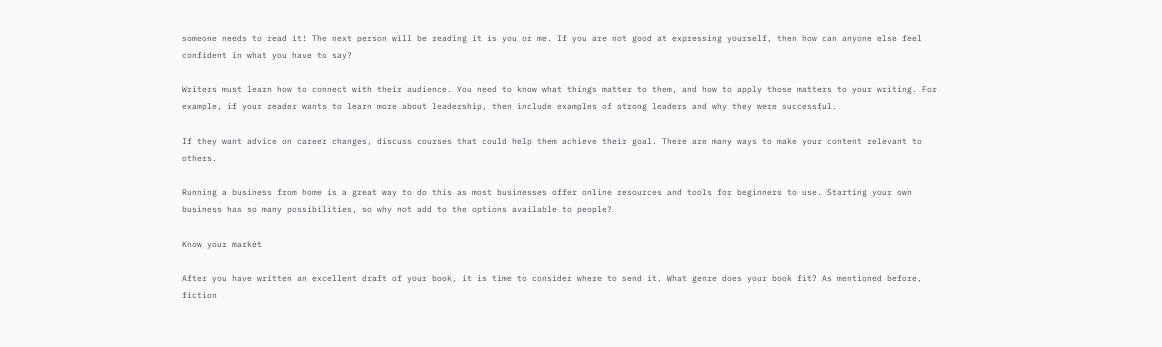someone needs to read it! The next person will be reading it is you or me. If you are not good at expressing yourself, then how can anyone else feel confident in what you have to say?

Writers must learn how to connect with their audience. You need to know what things matter to them, and how to apply those matters to your writing. For example, if your reader wants to learn more about leadership, then include examples of strong leaders and why they were successful.

If they want advice on career changes, discuss courses that could help them achieve their goal. There are many ways to make your content relevant to others.

Running a business from home is a great way to do this as most businesses offer online resources and tools for beginners to use. Starting your own business has so many possibilities, so why not add to the options available to people?

Know your market

After you have written an excellent draft of your book, it is time to consider where to send it. What genre does your book fit? As mentioned before, fiction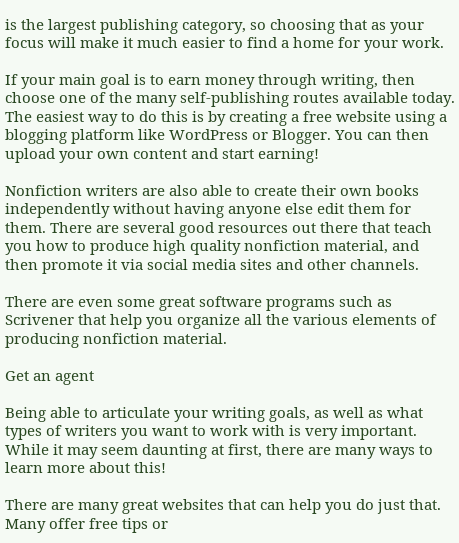is the largest publishing category, so choosing that as your focus will make it much easier to find a home for your work.

If your main goal is to earn money through writing, then choose one of the many self-publishing routes available today. The easiest way to do this is by creating a free website using a blogging platform like WordPress or Blogger. You can then upload your own content and start earning!

Nonfiction writers are also able to create their own books independently without having anyone else edit them for them. There are several good resources out there that teach you how to produce high quality nonfiction material, and then promote it via social media sites and other channels.

There are even some great software programs such as Scrivener that help you organize all the various elements of producing nonfiction material.

Get an agent

Being able to articulate your writing goals, as well as what types of writers you want to work with is very important. While it may seem daunting at first, there are many ways to learn more about this!

There are many great websites that can help you do just that. Many offer free tips or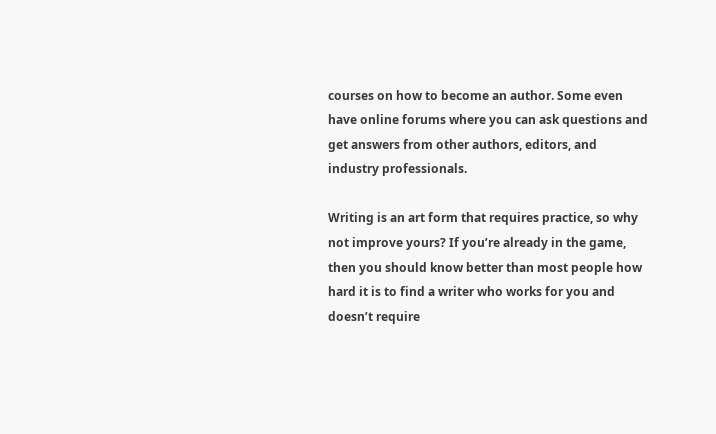courses on how to become an author. Some even have online forums where you can ask questions and get answers from other authors, editors, and industry professionals.

Writing is an art form that requires practice, so why not improve yours? If you’re already in the game, then you should know better than most people how hard it is to find a writer who works for you and doesn’t require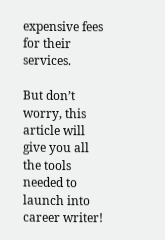expensive fees for their services.

But don’t worry, this article will give you all the tools needed to launch into career writer!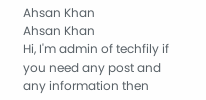Ahsan Khan
Ahsan Khan
Hi, I'm admin of techfily if you need any post and any information then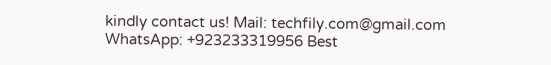kindly contact us! Mail: techfily.com@gmail.com WhatsApp: +923233319956 Best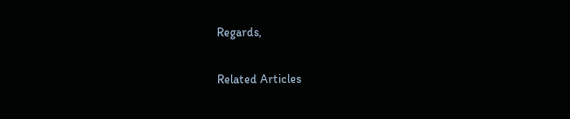Regards,

Related Articles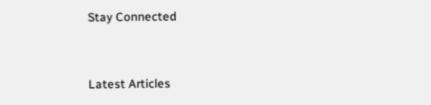Stay Connected


Latest Articles